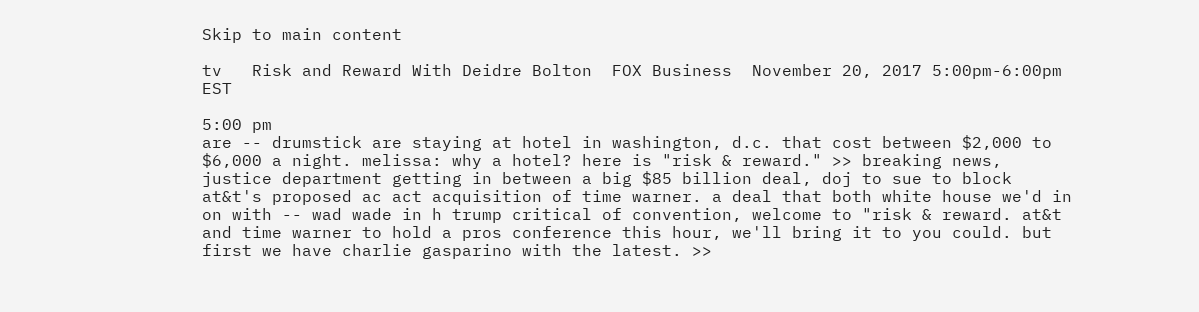Skip to main content

tv   Risk and Reward With Deidre Bolton  FOX Business  November 20, 2017 5:00pm-6:00pm EST

5:00 pm
are -- drumstick are staying at hotel in washington, d.c. that cost between $2,000 to $6,000 a night. melissa: why a hotel? here is "risk & reward." >> breaking news, justice department getting in between a big $85 billion deal, doj to sue to block at&t's proposed ac act acquisition of time warner. a deal that both white house we'd in on with -- wad wade in h trump critical of convention, welcome to "risk & reward. at&t and time warner to hold a pros conference this hour, we'll bring it to you could. but first we have charlie gasparino with the latest. >>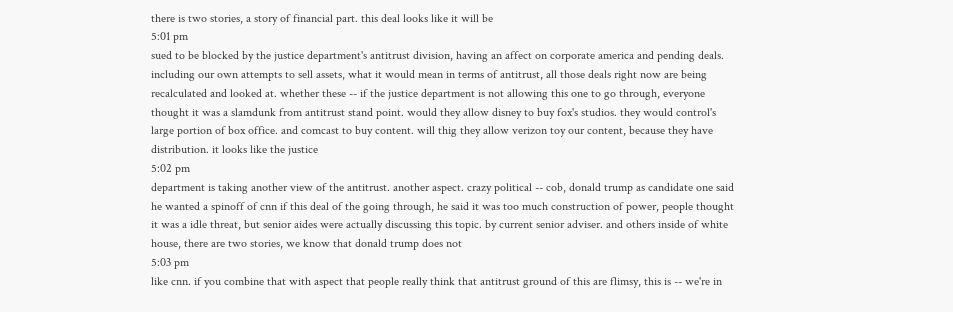there is two stories, a story of financial part. this deal looks like it will be
5:01 pm
sued to be blocked by the justice department's antitrust division, having an affect on corporate america and pending deals. including our own attempts to sell assets, what it would mean in terms of antitrust, all those deals right now are being recalculated and looked at. whether these -- if the justice department is not allowing this one to go through, everyone thought it was a slamdunk from antitrust stand point. would they allow disney to buy fox's studios. they would control's large portion of box office. and comcast to buy content. will thig they allow verizon toy our content, because they have distribution. it looks like the justice
5:02 pm
department is taking another view of the antitrust. another aspect. crazy political -- cob, donald trump as candidate one said he wanted a spinoff of cnn if this deal of the going through, he said it was too much construction of power, people thought it was a idle threat, but senior aides were actually discussing this topic. by current senior adviser. and others inside of white house, there are two stories, we know that donald trump does not
5:03 pm
like cnn. if you combine that with aspect that people really think that antitrust ground of this are flimsy, this is -- we're in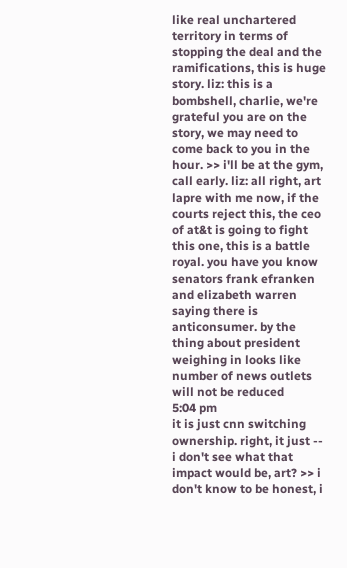like real unchartered territory in terms of stopping the deal and the ramifications, this is huge story. liz: this is a bombshell, charlie, we're grateful you are on the story, we may need to come back to you in the hour. >> i'll be at the gym, call early. liz: all right, art lapre with me now, if the courts reject this, the ceo of at&t is going to fight this one, this is a battle royal. you have you know senators frank efranken and elizabeth warren saying there is anticonsumer. by the thing about president weighing in looks like number of news outlets will not be reduced
5:04 pm
it is just cnn switching ownership. right, it just -- i don't see what that impact would be, art? >> i don't know to be honest, i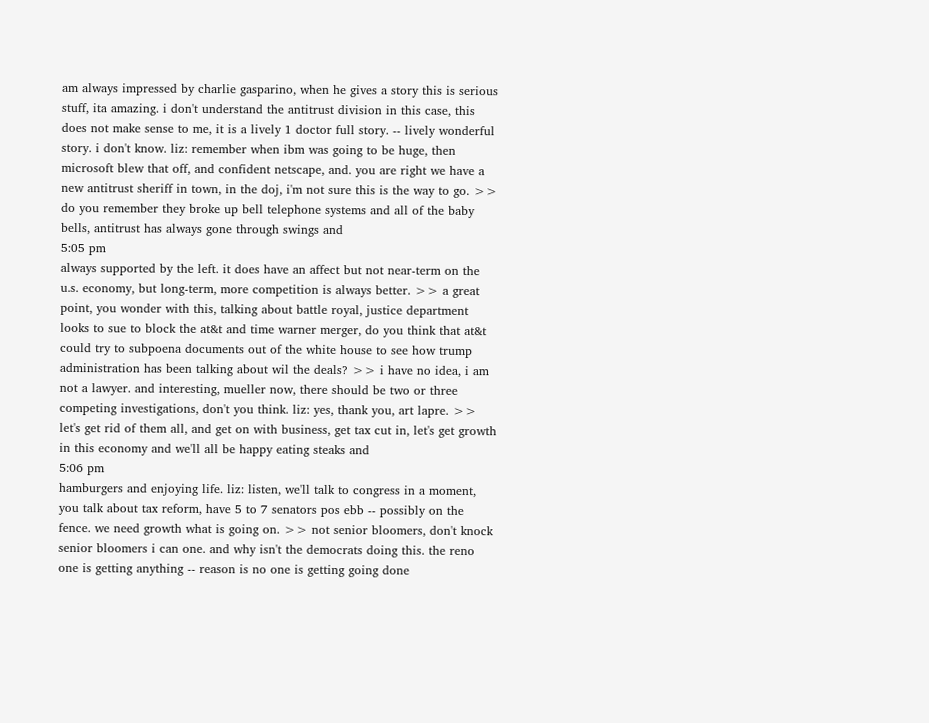am always impressed by charlie gasparino, when he gives a story this is serious stuff, ita amazing. i don't understand the antitrust division in this case, this does not make sense to me, it is a lively 1 doctor full story. -- lively wonderful story. i don't know. liz: remember when ibm was going to be huge, then microsoft blew that off, and confident netscape, and. you are right we have a new antitrust sheriff in town, in the doj, i'm not sure this is the way to go. >> do you remember they broke up bell telephone systems and all of the baby bells, antitrust has always gone through swings and
5:05 pm
always supported by the left. it does have an affect but not near-term on the u.s. economy, but long-term, more competition is always better. >> a great point, you wonder with this, talking about battle royal, justice department looks to sue to block the at&t and time warner merger, do you think that at&t could try to subpoena documents out of the white house to see how trump administration has been talking about wil the deals? >> i have no idea, i am not a lawyer. and interesting, mueller now, there should be two or three competing investigations, don't you think. liz: yes, thank you, art lapre. >> let's get rid of them all, and get on with business, get tax cut in, let's get growth in this economy and we'll all be happy eating steaks and
5:06 pm
hamburgers and enjoying life. liz: listen, we'll talk to congress in a moment, you talk about tax reform, have 5 to 7 senators pos ebb -- possibly on the fence. we need growth what is going on. >> not senior bloomers, don't knock senior bloomers i can one. and why isn't the democrats doing this. the reno one is getting anything -- reason is no one is getting going done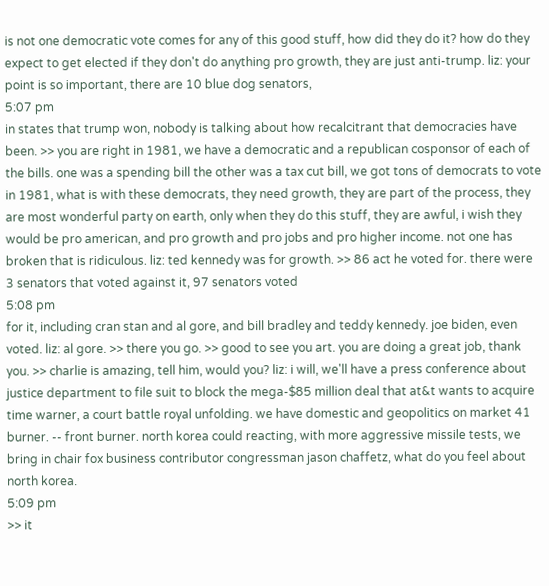is not one democratic vote comes for any of this good stuff, how did they do it? how do they expect to get elected if they don't do anything pro growth, they are just anti-trump. liz: your point is so important, there are 10 blue dog senators,
5:07 pm
in states that trump won, nobody is talking about how recalcitrant that democracies have been. >> you are right in 1981, we have a democratic and a republican cosponsor of each of the bills. one was a spending bill the other was a tax cut bill, we got tons of democrats to vote in 1981, what is with these democrats, they need growth, they are part of the process, they are most wonderful party on earth, only when they do this stuff, they are awful, i wish they would be pro american, and pro growth and pro jobs and pro higher income. not one has broken that is ridiculous. liz: ted kennedy was for growth. >> 86 act he voted for. there were 3 senators that voted against it, 97 senators voted
5:08 pm
for it, including cran stan and al gore, and bill bradley and teddy kennedy. joe biden, even voted. liz: al gore. >> there you go. >> good to see you art. you are doing a great job, thank you. >> charlie is amazing, tell him, would you? liz: i will, we'll have a press conference about justice department to file suit to block the mega-$85 million deal that at&t wants to acquire time warner, a court battle royal unfolding. we have domestic and geopolitics on market 41 burner. -- front burner. north korea could reacting, with more aggressive missile tests, we bring in chair fox business contributor congressman jason chaffetz, what do you feel about north korea.
5:09 pm
>> it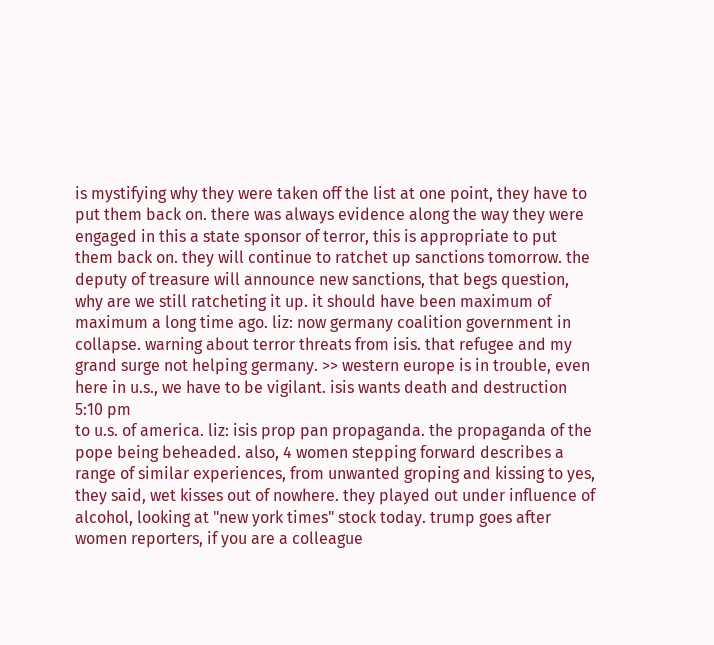is mystifying why they were taken off the list at one point, they have to put them back on. there was always evidence along the way they were engaged in this a state sponsor of terror, this is appropriate to put them back on. they will continue to ratchet up sanctions tomorrow. the deputy of treasure will announce new sanctions, that begs question, why are we still ratcheting it up. it should have been maximum of maximum a long time ago. liz: now germany coalition government in collapse. warning about terror threats from isis. that refugee and my grand surge not helping germany. >> western europe is in trouble, even here in u.s., we have to be vigilant. isis wants death and destruction
5:10 pm
to u.s. of america. liz: isis prop pan propaganda. the propaganda of the pope being beheaded. also, 4 women stepping forward describes a range of similar experiences, from unwanted groping and kissing to yes, they said, wet kisses out of nowhere. they played out under influence of alcohol, looking at "new york times" stock today. trump goes after women reporters, if you are a colleague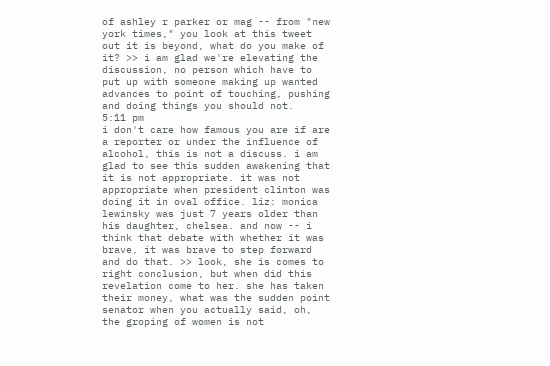of ashley r parker or mag -- from "new york times," you look at this tweet out it is beyond, what do you make of it? >> i am glad we're elevating the discussion, no person which have to put up with someone making up wanted advances to point of touching, pushing and doing things you should not.
5:11 pm
i don't care how famous you are if are a reporter or under the influence of alcohol, this is not a discuss. i am glad to see this sudden awakening that it is not appropriate. it was not appropriate when president clinton was doing it in oval office. liz: monica lewinsky was just 7 years older than his daughter, chelsea. and now -- i think that debate with whether it was brave, it was brave to step forward and do that. >> look, she is comes to right conclusion, but when did this revelation come to her. she has taken their money, what was the sudden point senator when you actually said, oh, the groping of women is not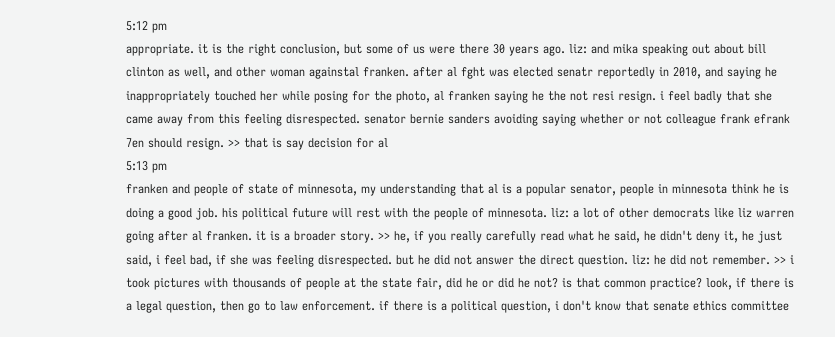5:12 pm
appropriate. it is the right conclusion, but some of us were there 30 years ago. liz: and mika speaking out about bill clinton as well, and other woman againstal franken. after al fght was elected senatr reportedly in 2010, and saying he inappropriately touched her while posing for the photo, al franken saying he the not resi resign. i feel badly that she came away from this feeling disrespected. senator bernie sanders avoiding saying whether or not colleague frank efrank 7en should resign. >> that is say decision for al
5:13 pm
franken and people of state of minnesota, my understanding that al is a popular senator, people in minnesota think he is doing a good job. his political future will rest with the people of minnesota. liz: a lot of other democrats like liz warren going after al franken. it is a broader story. >> he, if you really carefully read what he said, he didn't deny it, he just said, i feel bad, if she was feeling disrespected. but he did not answer the direct question. liz: he did not remember. >> i took pictures with thousands of people at the state fair, did he or did he not? is that common practice? look, if there is a legal question, then go to law enforcement. if there is a political question, i don't know that senate ethics committee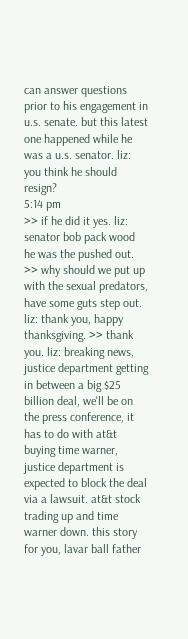can answer questions prior to his engagement in u.s. senate. but this latest one happened while he was a u.s. senator. liz: you think he should resign?
5:14 pm
>> if he did it yes. liz: senator bob pack wood he was the pushed out. >> why should we put up with the sexual predators, have some guts step out. liz: thank you, happy thanksgiving. >> thank you. liz: breaking news, justice department getting in between a big $25 billion deal, we'll be on the press conference, it has to do with at&t buying time warner, justice department is expected to block the deal via a lawsuit. at&t stock trading up and time warner down. this story for you, lavar ball father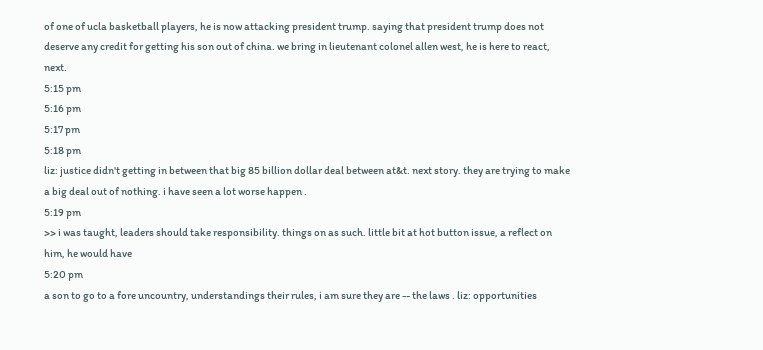of one of ucla basketball players, he is now attacking president trump. saying that president trump does not deserve any credit for getting his son out of china. we bring in lieutenant colonel allen west, he is here to react, next.
5:15 pm
5:16 pm
5:17 pm
5:18 pm
liz: justice didn't getting in between that big 85 billion dollar deal between at&t. next story. they are trying to make a big deal out of nothing. i have seen a lot worse happen .
5:19 pm
>> i was taught, leaders should take responsibility. things on as such. little bit at hot button issue, a reflect on him, he would have
5:20 pm
a son to go to a fore uncountry, understandings their rules, i am sure they are -- the laws . liz: opportunities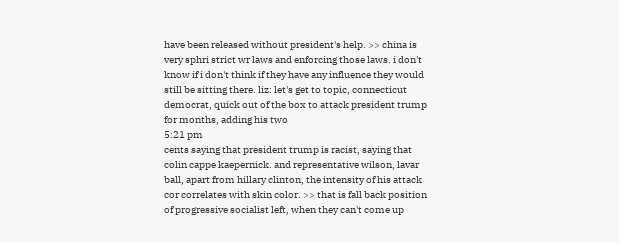have been released without president's help. >> china is very sphri strict wr laws and enforcing those laws. i don't know if i don't think if they have any influence they would still be sitting there. liz: let's get to topic, connecticut democrat, quick out of the box to attack president trump for months, adding his two
5:21 pm
cents saying that president trump is racist, saying that colin cappe kaepernick. and representative wilson, lavar ball, apart from hillary clinton, the intensity of his attack cor correlates with skin color. >> that is fall back position of progressive socialist left, when they can't come up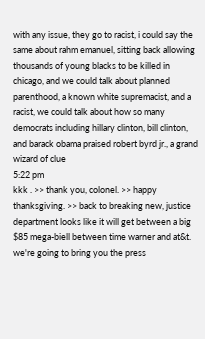with any issue, they go to racist, i could say the same about rahm emanuel, sitting back allowing thousands of young blacks to be killed in chicago, and we could talk about planned parenthood, a known white supremacist, and a racist, we could talk about how so many democrats including hillary clinton, bill clinton, and barack obama praised robert byrd jr., a grand wizard of clue
5:22 pm
kkk . >> thank you, colonel. >> happy thanksgiving. >> back to breaking new, justice department looks like it will get between a big $85 mega-biell between time warner and at&t. we're going to bring you the press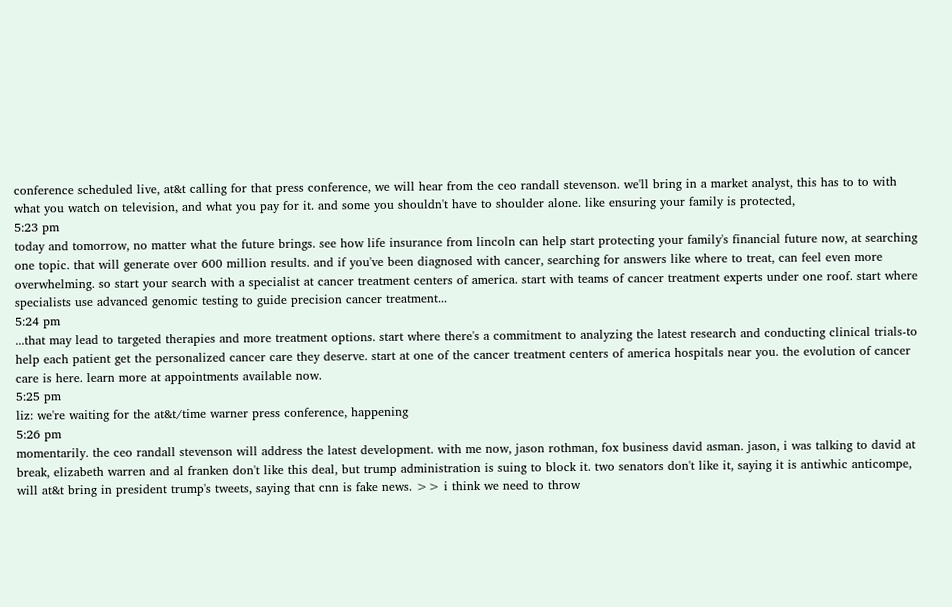conference scheduled live, at&t calling for that press conference, we will hear from the ceo randall stevenson. we'll bring in a market analyst, this has to to with what you watch on television, and what you pay for it. and some you shouldn't have to shoulder alone. like ensuring your family is protected,
5:23 pm
today and tomorrow, no matter what the future brings. see how life insurance from lincoln can help start protecting your family's financial future now, at searching one topic. that will generate over 600 million results. and if you've been diagnosed with cancer, searching for answers like where to treat, can feel even more overwhelming. so start your search with a specialist at cancer treatment centers of america. start with teams of cancer treatment experts under one roof. start where specialists use advanced genomic testing to guide precision cancer treatment...
5:24 pm
...that may lead to targeted therapies and more treatment options. start where there's a commitment to analyzing the latest research and conducting clinical trials-to help each patient get the personalized cancer care they deserve. start at one of the cancer treatment centers of america hospitals near you. the evolution of cancer care is here. learn more at appointments available now.
5:25 pm
liz: we're waiting for the at&t/time warner press conference, happening
5:26 pm
momentarily. the ceo randall stevenson will address the latest development. with me now, jason rothman, fox business david asman. jason, i was talking to david at break, elizabeth warren and al franken don't like this deal, but trump administration is suing to block it. two senators don't like it, saying it is antiwhic anticompe, will at&t bring in president trump's tweets, saying that cnn is fake news. >> i think we need to throw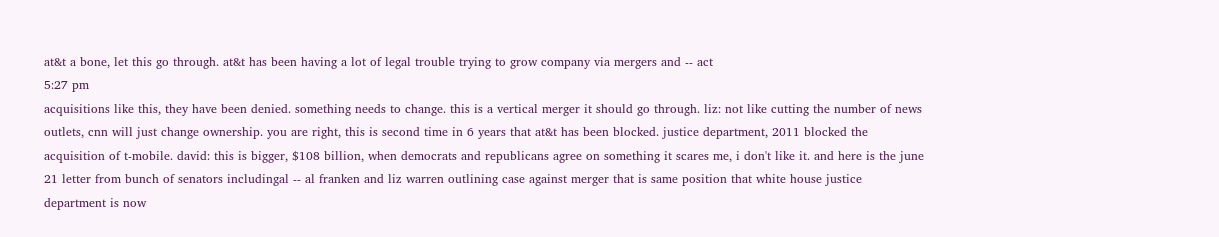at&t a bone, let this go through. at&t has been having a lot of legal trouble trying to grow company via mergers and -- act
5:27 pm
acquisitions like this, they have been denied. something needs to change. this is a vertical merger it should go through. liz: not like cutting the number of news outlets, cnn will just change ownership. you are right, this is second time in 6 years that at&t has been blocked. justice department, 2011 blocked the acquisition of t-mobile. david: this is bigger, $108 billion, when democrats and republicans agree on something it scares me, i don't like it. and here is the june 21 letter from bunch of senators includingal -- al franken and liz warren outlining case against merger that is same position that white house justice department is now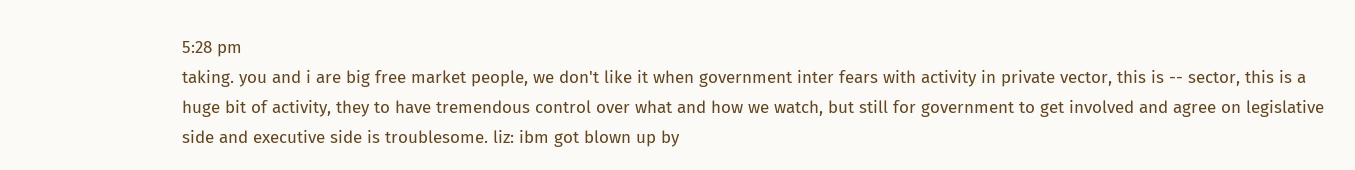5:28 pm
taking. you and i are big free market people, we don't like it when government inter fears with activity in private vector, this is -- sector, this is a huge bit of activity, they to have tremendous control over what and how we watch, but still for government to get involved and agree on legislative side and executive side is troublesome. liz: ibm got blown up by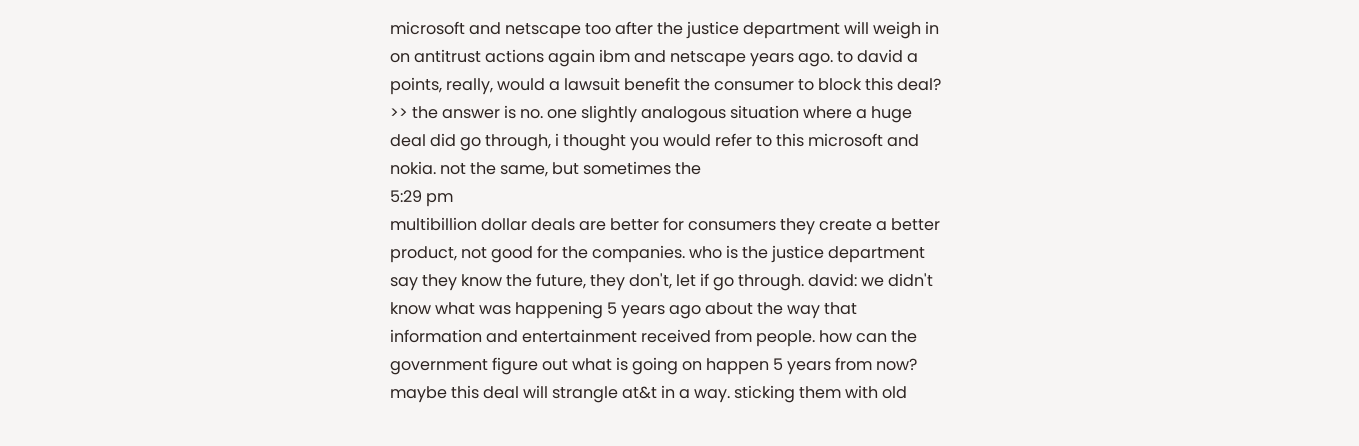microsoft and netscape too after the justice department will weigh in on antitrust actions again ibm and netscape years ago. to david a points, really, would a lawsuit benefit the consumer to block this deal? >> the answer is no. one slightly analogous situation where a huge deal did go through, i thought you would refer to this microsoft and nokia. not the same, but sometimes the
5:29 pm
multibillion dollar deals are better for consumers they create a better product, not good for the companies. who is the justice department say they know the future, they don't, let if go through. david: we didn't know what was happening 5 years ago about the way that information and entertainment received from people. how can the government figure out what is going on happen 5 years from now? maybe this deal will strangle at&t in a way. sticking them with old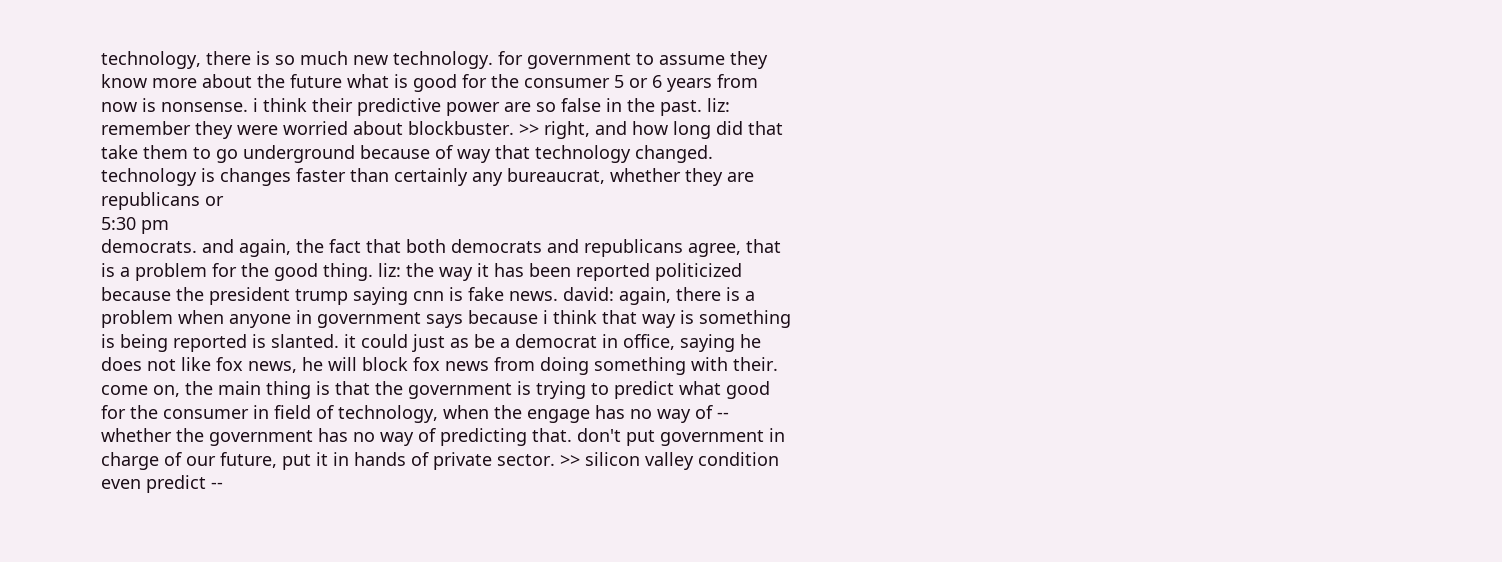technology, there is so much new technology. for government to assume they know more about the future what is good for the consumer 5 or 6 years from now is nonsense. i think their predictive power are so false in the past. liz: remember they were worried about blockbuster. >> right, and how long did that take them to go underground because of way that technology changed. technology is changes faster than certainly any bureaucrat, whether they are republicans or
5:30 pm
democrats. and again, the fact that both democrats and republicans agree, that is a problem for the good thing. liz: the way it has been reported politicized because the president trump saying cnn is fake news. david: again, there is a problem when anyone in government says because i think that way is something is being reported is slanted. it could just as be a democrat in office, saying he does not like fox news, he will block fox news from doing something with their. come on, the main thing is that the government is trying to predict what good for the consumer in field of technology, when the engage has no way of -- whether the government has no way of predicting that. don't put government in charge of our future, put it in hands of private sector. >> silicon valley condition even predict --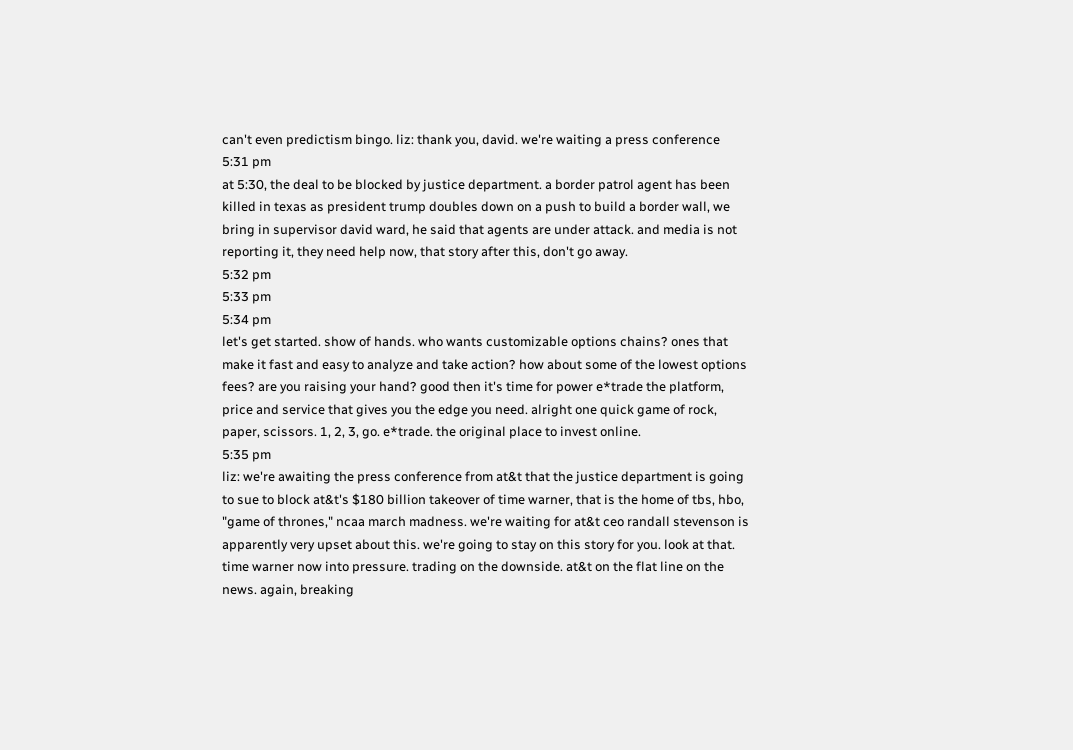can't even predictism bingo. liz: thank you, david. we're waiting a press conference
5:31 pm
at 5:30, the deal to be blocked by justice department. a border patrol agent has been killed in texas as president trump doubles down on a push to build a border wall, we bring in supervisor david ward, he said that agents are under attack. and media is not reporting it, they need help now, that story after this, don't go away.
5:32 pm
5:33 pm
5:34 pm
let's get started. show of hands. who wants customizable options chains? ones that make it fast and easy to analyze and take action? how about some of the lowest options fees? are you raising your hand? good then it's time for power e*trade the platform, price and service that gives you the edge you need. alright one quick game of rock, paper, scissors. 1, 2, 3, go. e*trade. the original place to invest online.
5:35 pm
liz: we're awaiting the press conference from at&t that the justice department is going to sue to block at&t's $180 billion takeover of time warner, that is the home of tbs, hbo, "game of thrones," ncaa march madness. we're waiting for at&t ceo randall stevenson is apparently very upset about this. we're going to stay on this story for you. look at that. time warner now into pressure. trading on the downside. at&t on the flat line on the news. again, breaking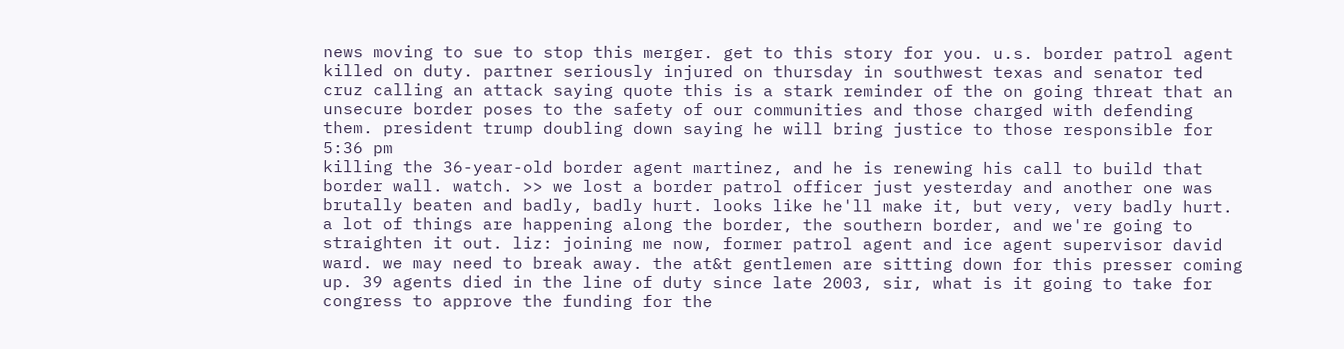news moving to sue to stop this merger. get to this story for you. u.s. border patrol agent killed on duty. partner seriously injured on thursday in southwest texas and senator ted cruz calling an attack saying quote this is a stark reminder of the on going threat that an unsecure border poses to the safety of our communities and those charged with defending them. president trump doubling down saying he will bring justice to those responsible for
5:36 pm
killing the 36-year-old border agent martinez, and he is renewing his call to build that border wall. watch. >> we lost a border patrol officer just yesterday and another one was brutally beaten and badly, badly hurt. looks like he'll make it, but very, very badly hurt. a lot of things are happening along the border, the southern border, and we're going to straighten it out. liz: joining me now, former patrol agent and ice agent supervisor david ward. we may need to break away. the at&t gentlemen are sitting down for this presser coming up. 39 agents died in the line of duty since late 2003, sir, what is it going to take for congress to approve the funding for the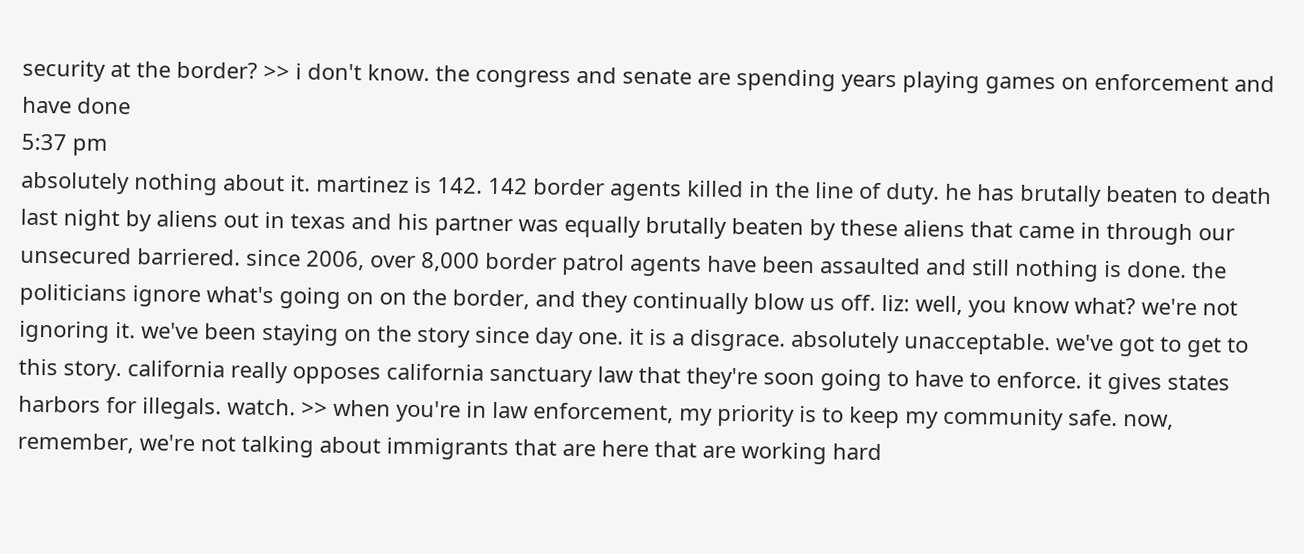security at the border? >> i don't know. the congress and senate are spending years playing games on enforcement and have done
5:37 pm
absolutely nothing about it. martinez is 142. 142 border agents killed in the line of duty. he has brutally beaten to death last night by aliens out in texas and his partner was equally brutally beaten by these aliens that came in through our unsecured barriered. since 2006, over 8,000 border patrol agents have been assaulted and still nothing is done. the politicians ignore what's going on on the border, and they continually blow us off. liz: well, you know what? we're not ignoring it. we've been staying on the story since day one. it is a disgrace. absolutely unacceptable. we've got to get to this story. california really opposes california sanctuary law that they're soon going to have to enforce. it gives states harbors for illegals. watch. >> when you're in law enforcement, my priority is to keep my community safe. now, remember, we're not talking about immigrants that are here that are working hard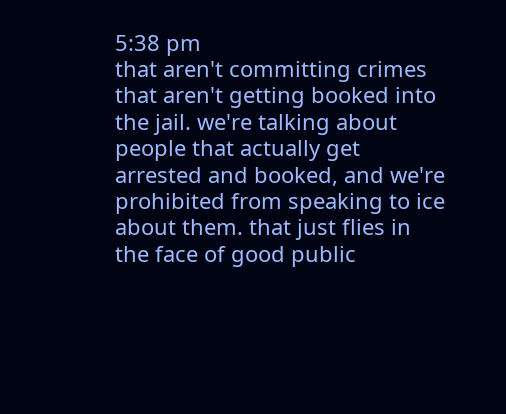5:38 pm
that aren't committing crimes that aren't getting booked into the jail. we're talking about people that actually get arrested and booked, and we're prohibited from speaking to ice about them. that just flies in the face of good public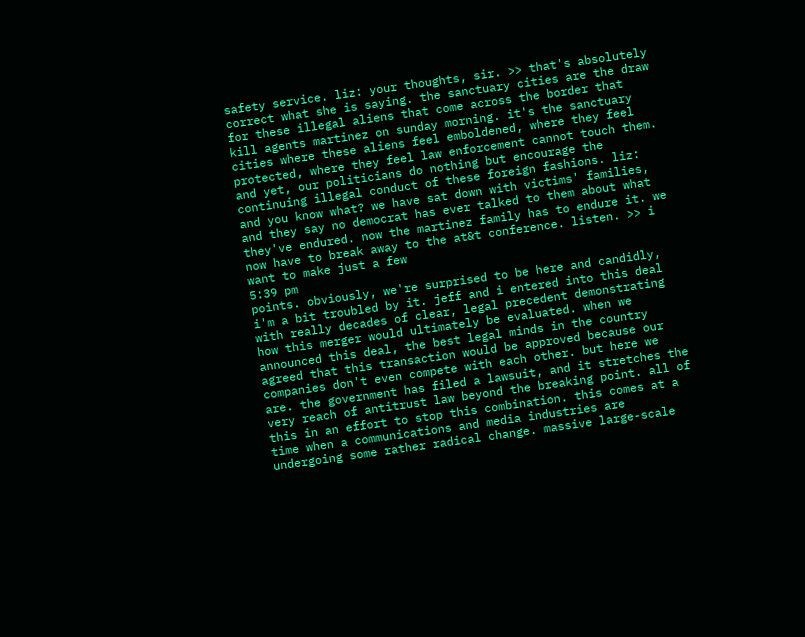safety service. liz: your thoughts, sir. >> that's absolutely correct what she is saying. the sanctuary cities are the draw for these illegal aliens that come across the border that kill agents martinez on sunday morning. it's the sanctuary cities where these aliens feel emboldened, where they feel protected, where they feel law enforcement cannot touch them. and yet, our politicians do nothing but encourage the continuing illegal conduct of these foreign fashions. liz: and you know what? we have sat down with victims' families, and they say no democrat has ever talked to them about what they've endured. now the martinez family has to endure it. we now have to break away to the at&t conference. listen. >> i want to make just a few
5:39 pm
points. obviously, we're surprised to be here and candidly, i'm a bit troubled by it. jeff and i entered into this deal with really decades of clear, legal precedent demonstrating how this merger would ultimately be evaluated. when we announced this deal, the best legal minds in the country agreed that this transaction would be approved because our companies don't even compete with each other. but here we are. the government has filed a lawsuit, and it stretches the very reach of antitrust law beyond the breaking point. all of this in an effort to stop this combination. this comes at a time when a communications and media industries are undergoing some rather radical change. massive large-scale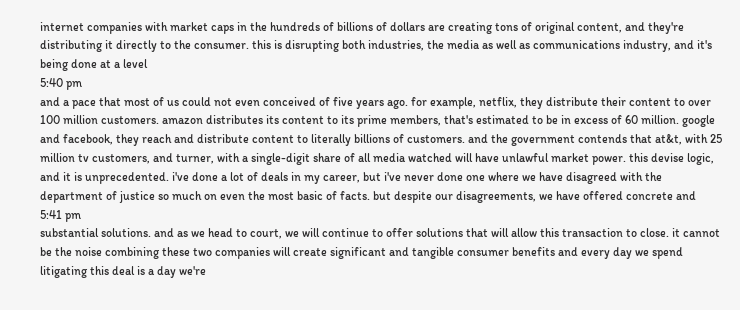internet companies with market caps in the hundreds of billions of dollars are creating tons of original content, and they're distributing it directly to the consumer. this is disrupting both industries, the media as well as communications industry, and it's being done at a level
5:40 pm
and a pace that most of us could not even conceived of five years ago. for example, netflix, they distribute their content to over 100 million customers. amazon distributes its content to its prime members, that's estimated to be in excess of 60 million. google and facebook, they reach and distribute content to literally billions of customers. and the government contends that at&t, with 25 million tv customers, and turner, with a single-digit share of all media watched will have unlawful market power. this devise logic, and it is unprecedented. i've done a lot of deals in my career, but i've never done one where we have disagreed with the department of justice so much on even the most basic of facts. but despite our disagreements, we have offered concrete and
5:41 pm
substantial solutions. and as we head to court, we will continue to offer solutions that will allow this transaction to close. it cannot be the noise combining these two companies will create significant and tangible consumer benefits and every day we spend litigating this deal is a day we're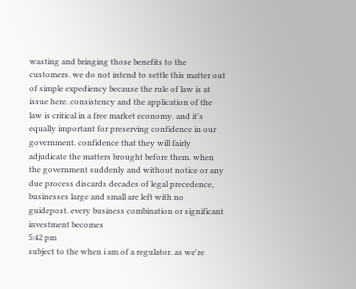wasting and bringing those benefits to the customers. we do not intend to settle this matter out of simple expediency because the rule of law is at issue here. consistency and the application of the law is critical in a free market economy. and it's equally important for preserving confidence in our government. confidence that they will fairly adjudicate the matters brought before them. when the government suddenly and without notice or any due process discards decades of legal precedence, businesses large and small are left with no guidepost. every business combination or significant investment becomes
5:42 pm
subject to the when i am of a regulator. as we're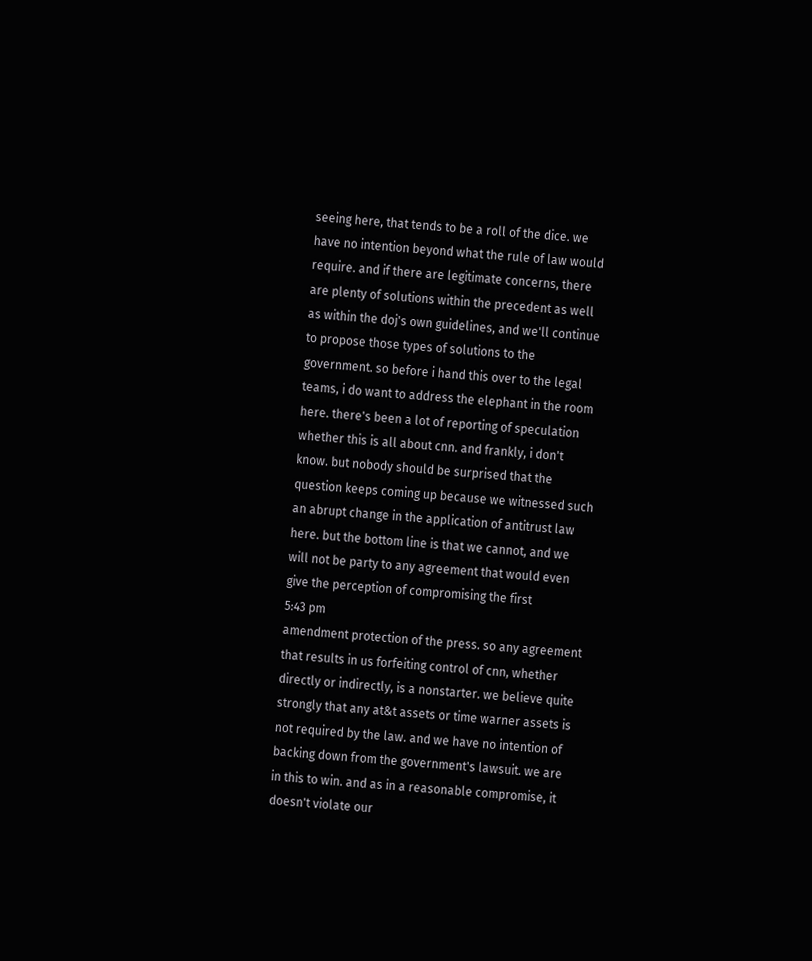seeing here, that tends to be a roll of the dice. we have no intention beyond what the rule of law would require. and if there are legitimate concerns, there are plenty of solutions within the precedent as well as within the doj's own guidelines, and we'll continue to propose those types of solutions to the government. so before i hand this over to the legal teams, i do want to address the elephant in the room here. there's been a lot of reporting of speculation whether this is all about cnn. and frankly, i don't know. but nobody should be surprised that the question keeps coming up because we witnessed such an abrupt change in the application of antitrust law here. but the bottom line is that we cannot, and we will not be party to any agreement that would even give the perception of compromising the first
5:43 pm
amendment protection of the press. so any agreement that results in us forfeiting control of cnn, whether directly or indirectly, is a nonstarter. we believe quite strongly that any at&t assets or time warner assets is not required by the law. and we have no intention of backing down from the government's lawsuit. we are in this to win. and as in a reasonable compromise, it doesn't violate our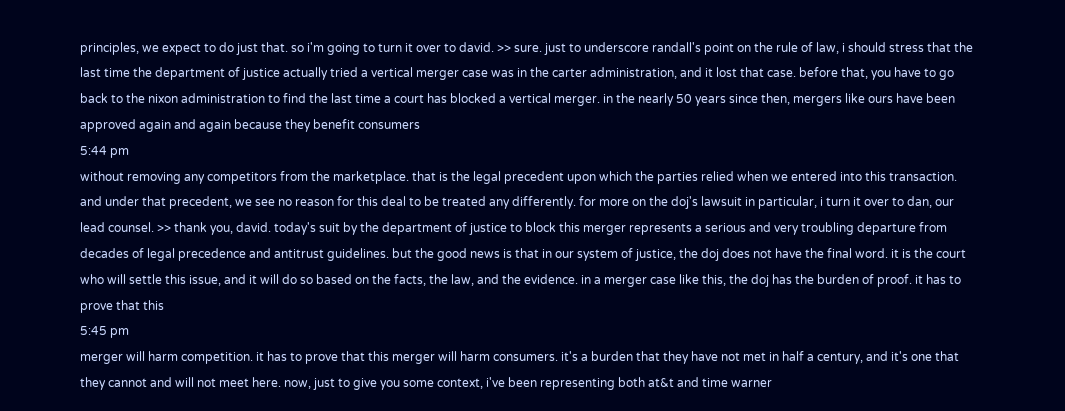principles, we expect to do just that. so i'm going to turn it over to david. >> sure. just to underscore randall's point on the rule of law, i should stress that the last time the department of justice actually tried a vertical merger case was in the carter administration, and it lost that case. before that, you have to go back to the nixon administration to find the last time a court has blocked a vertical merger. in the nearly 50 years since then, mergers like ours have been approved again and again because they benefit consumers
5:44 pm
without removing any competitors from the marketplace. that is the legal precedent upon which the parties relied when we entered into this transaction. and under that precedent, we see no reason for this deal to be treated any differently. for more on the doj's lawsuit in particular, i turn it over to dan, our lead counsel. >> thank you, david. today's suit by the department of justice to block this merger represents a serious and very troubling departure from decades of legal precedence and antitrust guidelines. but the good news is that in our system of justice, the doj does not have the final word. it is the court who will settle this issue, and it will do so based on the facts, the law, and the evidence. in a merger case like this, the doj has the burden of proof. it has to prove that this
5:45 pm
merger will harm competition. it has to prove that this merger will harm consumers. it's a burden that they have not met in half a century, and it's one that they cannot and will not meet here. now, just to give you some context, i've been representing both at&t and time warner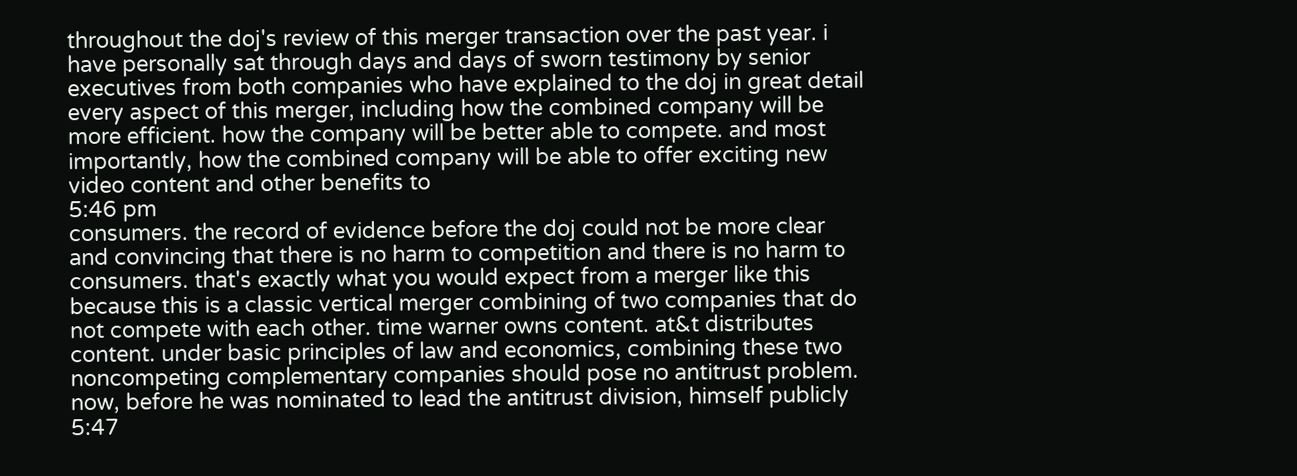throughout the doj's review of this merger transaction over the past year. i have personally sat through days and days of sworn testimony by senior executives from both companies who have explained to the doj in great detail every aspect of this merger, including how the combined company will be more efficient. how the company will be better able to compete. and most importantly, how the combined company will be able to offer exciting new video content and other benefits to
5:46 pm
consumers. the record of evidence before the doj could not be more clear and convincing that there is no harm to competition and there is no harm to consumers. that's exactly what you would expect from a merger like this because this is a classic vertical merger combining of two companies that do not compete with each other. time warner owns content. at&t distributes content. under basic principles of law and economics, combining these two noncompeting complementary companies should pose no antitrust problem. now, before he was nominated to lead the antitrust division, himself publicly
5:47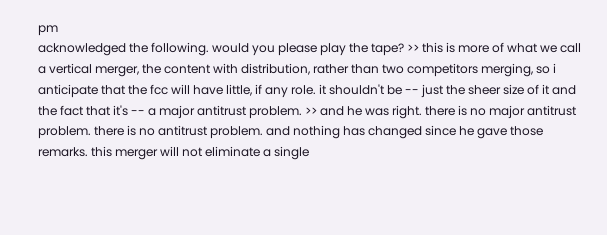pm
acknowledged the following. would you please play the tape? >> this is more of what we call a vertical merger, the content with distribution, rather than two competitors merging, so i anticipate that the fcc will have little, if any role. it shouldn't be -- just the sheer size of it and the fact that it's -- a major antitrust problem. >> and he was right. there is no major antitrust problem. there is no antitrust problem. and nothing has changed since he gave those remarks. this merger will not eliminate a single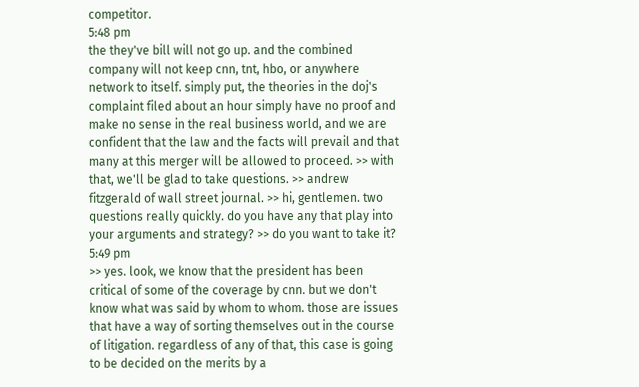competitor.
5:48 pm
the they've bill will not go up. and the combined company will not keep cnn, tnt, hbo, or anywhere network to itself. simply put, the theories in the doj's complaint filed about an hour simply have no proof and make no sense in the real business world, and we are confident that the law and the facts will prevail and that many at this merger will be allowed to proceed. >> with that, we'll be glad to take questions. >> andrew fitzgerald of wall street journal. >> hi, gentlemen. two questions really quickly. do you have any that play into your arguments and strategy? >> do you want to take it?
5:49 pm
>> yes. look, we know that the president has been critical of some of the coverage by cnn. but we don't know what was said by whom to whom. those are issues that have a way of sorting themselves out in the course of litigation. regardless of any of that, this case is going to be decided on the merits by a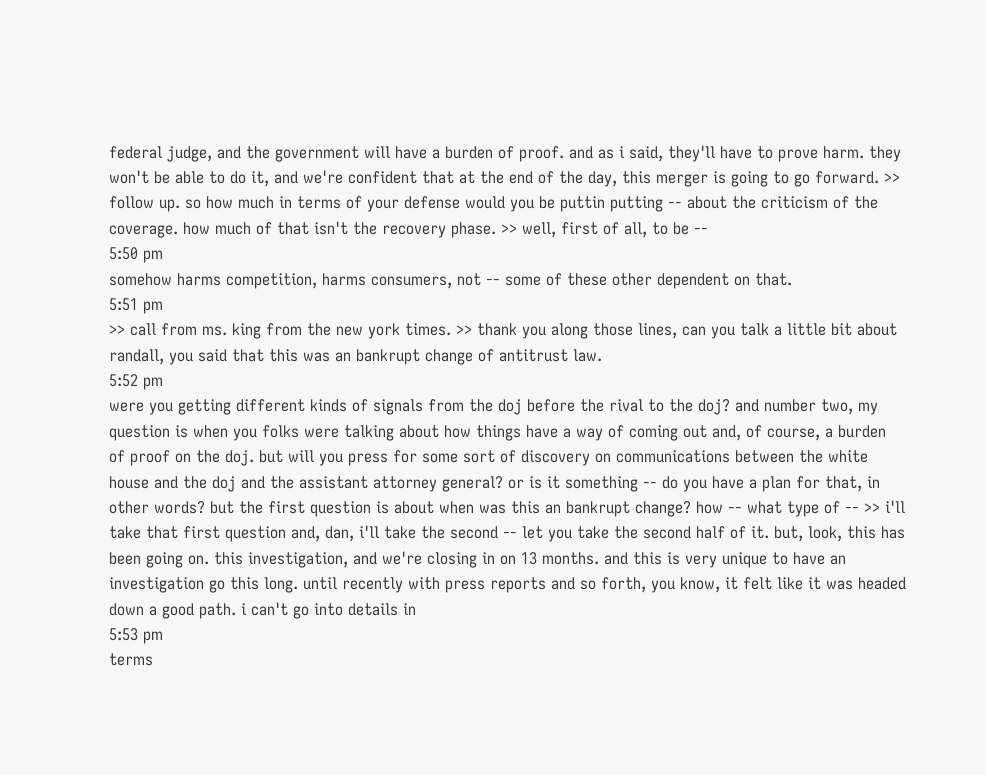federal judge, and the government will have a burden of proof. and as i said, they'll have to prove harm. they won't be able to do it, and we're confident that at the end of the day, this merger is going to go forward. >> follow up. so how much in terms of your defense would you be puttin putting -- about the criticism of the coverage. how much of that isn't the recovery phase. >> well, first of all, to be --
5:50 pm
somehow harms competition, harms consumers, not -- some of these other dependent on that.
5:51 pm
>> call from ms. king from the new york times. >> thank you along those lines, can you talk a little bit about randall, you said that this was an bankrupt change of antitrust law.
5:52 pm
were you getting different kinds of signals from the doj before the rival to the doj? and number two, my question is when you folks were talking about how things have a way of coming out and, of course, a burden of proof on the doj. but will you press for some sort of discovery on communications between the white house and the doj and the assistant attorney general? or is it something -- do you have a plan for that, in other words? but the first question is about when was this an bankrupt change? how -- what type of -- >> i'll take that first question and, dan, i'll take the second -- let you take the second half of it. but, look, this has been going on. this investigation, and we're closing in on 13 months. and this is very unique to have an investigation go this long. until recently with press reports and so forth, you know, it felt like it was headed down a good path. i can't go into details in
5:53 pm
terms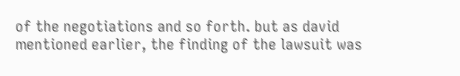of the negotiations and so forth. but as david mentioned earlier, the finding of the lawsuit was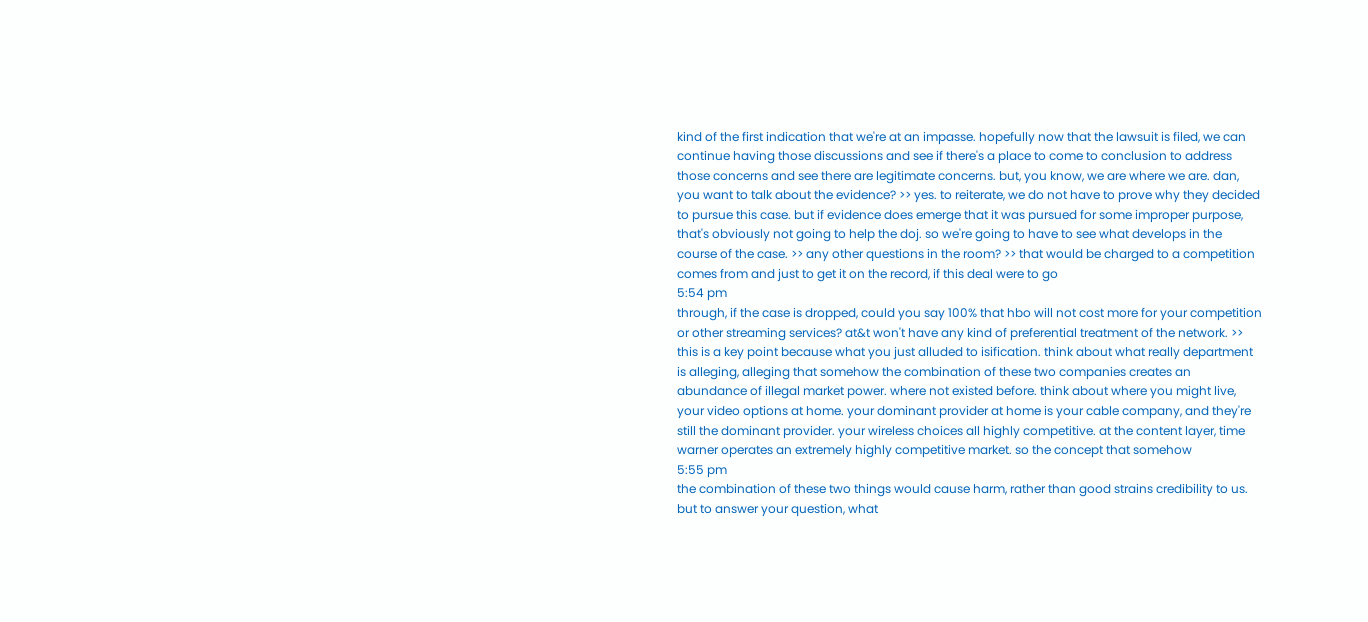kind of the first indication that we're at an impasse. hopefully now that the lawsuit is filed, we can continue having those discussions and see if there's a place to come to conclusion to address those concerns and see there are legitimate concerns. but, you know, we are where we are. dan, you want to talk about the evidence? >> yes. to reiterate, we do not have to prove why they decided to pursue this case. but if evidence does emerge that it was pursued for some improper purpose, that's obviously not going to help the doj. so we're going to have to see what develops in the course of the case. >> any other questions in the room? >> that would be charged to a competition comes from and just to get it on the record, if this deal were to go
5:54 pm
through, if the case is dropped, could you say 100% that hbo will not cost more for your competition or other streaming services? at&t won't have any kind of preferential treatment of the network. >> this is a key point because what you just alluded to isification. think about what really department is alleging, alleging that somehow the combination of these two companies creates an abundance of illegal market power. where not existed before. think about where you might live, your video options at home. your dominant provider at home is your cable company, and they're still the dominant provider. your wireless choices all highly competitive. at the content layer, time warner operates an extremely highly competitive market. so the concept that somehow
5:55 pm
the combination of these two things would cause harm, rather than good strains credibility to us. but to answer your question, what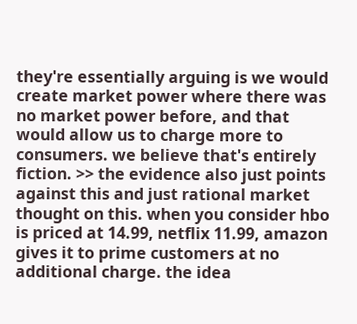they're essentially arguing is we would create market power where there was no market power before, and that would allow us to charge more to consumers. we believe that's entirely fiction. >> the evidence also just points against this and just rational market thought on this. when you consider hbo is priced at 14.99, netflix 11.99, amazon gives it to prime customers at no additional charge. the idea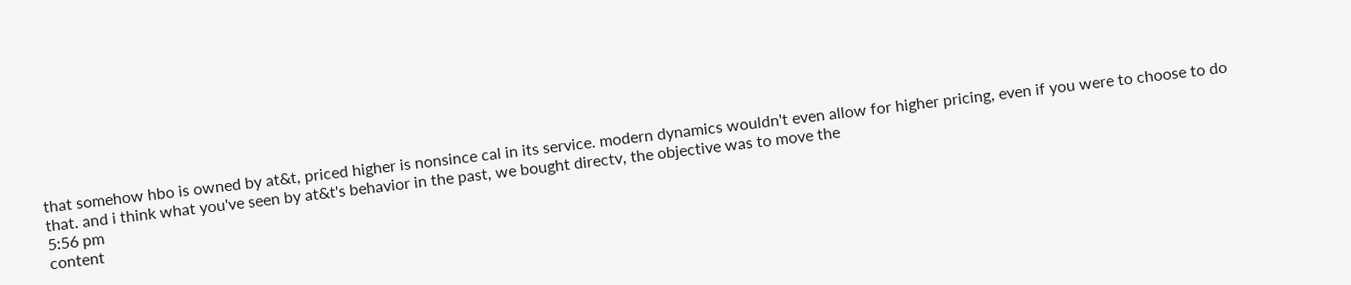that somehow hbo is owned by at&t, priced higher is nonsince cal in its service. modern dynamics wouldn't even allow for higher pricing, even if you were to choose to do that. and i think what you've seen by at&t's behavior in the past, we bought directv, the objective was to move the
5:56 pm
content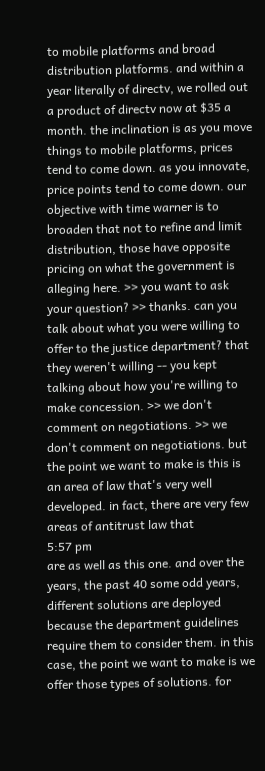to mobile platforms and broad distribution platforms. and within a year literally of directv, we rolled out a product of directv now at $35 a month. the inclination is as you move things to mobile platforms, prices tend to come down. as you innovate, price points tend to come down. our objective with time warner is to broaden that not to refine and limit distribution, those have opposite pricing on what the government is alleging here. >> you want to ask your question? >> thanks. can you talk about what you were willing to offer to the justice department? that they weren't willing -- you kept talking about how you're willing to make concession. >> we don't comment on negotiations. >> we don't comment on negotiations. but the point we want to make is this is an area of law that's very well developed. in fact, there are very few areas of antitrust law that
5:57 pm
are as well as this one. and over the years, the past 40 some odd years, different solutions are deployed because the department guidelines require them to consider them. in this case, the point we want to make is we offer those types of solutions. for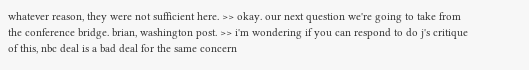whatever reason, they were not sufficient here. >> okay. our next question we're going to take from the conference bridge. brian, washington post. >> i'm wondering if you can respond to do j's critique of this, nbc deal is a bad deal for the same concern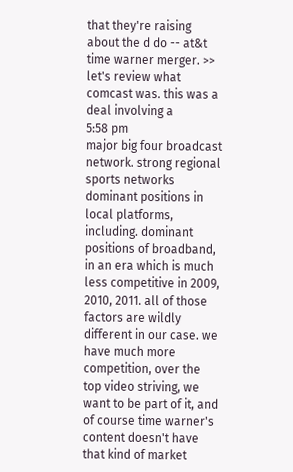that they're raising about the d do -- at&t time warner merger. >> let's review what comcast was. this was a deal involving a
5:58 pm
major big four broadcast network. strong regional sports networks dominant positions in local platforms, including. dominant positions of broadband, in an era which is much less competitive in 2009, 2010, 2011. all of those factors are wildly different in our case. we have much more competition, over the top video striving, we want to be part of it, and of course time warner's content doesn't have that kind of market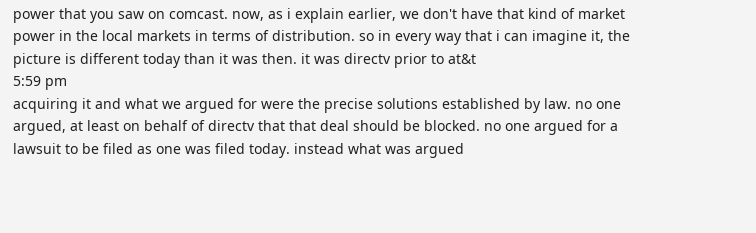power that you saw on comcast. now, as i explain earlier, we don't have that kind of market power in the local markets in terms of distribution. so in every way that i can imagine it, the picture is different today than it was then. it was directv prior to at&t
5:59 pm
acquiring it and what we argued for were the precise solutions established by law. no one argued, at least on behalf of directv that that deal should be blocked. no one argued for a lawsuit to be filed as one was filed today. instead what was argued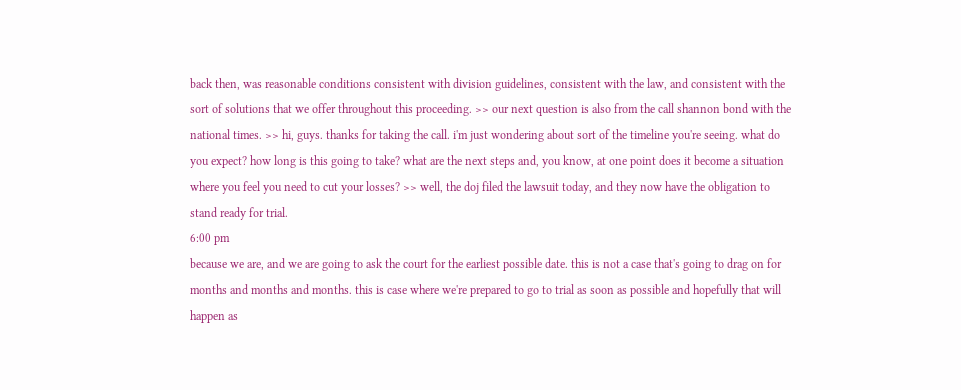back then, was reasonable conditions consistent with division guidelines, consistent with the law, and consistent with the sort of solutions that we offer throughout this proceeding. >> our next question is also from the call shannon bond with the national times. >> hi, guys. thanks for taking the call. i'm just wondering about sort of the timeline you're seeing. what do you expect? how long is this going to take? what are the next steps and, you know, at one point does it become a situation where you feel you need to cut your losses? >> well, the doj filed the lawsuit today, and they now have the obligation to stand ready for trial.
6:00 pm
because we are, and we are going to ask the court for the earliest possible date. this is not a case that's going to drag on for months and months and months. this is case where we're prepared to go to trial as soon as possible and hopefully that will happen as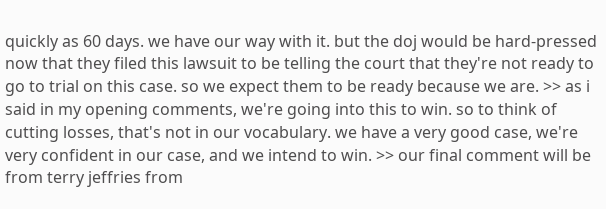quickly as 60 days. we have our way with it. but the doj would be hard-pressed now that they filed this lawsuit to be telling the court that they're not ready to go to trial on this case. so we expect them to be ready because we are. >> as i said in my opening comments, we're going into this to win. so to think of cutting losses, that's not in our vocabulary. we have a very good case, we're very confident in our case, and we intend to win. >> our final comment will be from terry jeffries from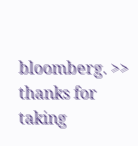bloomberg. >> thanks for taking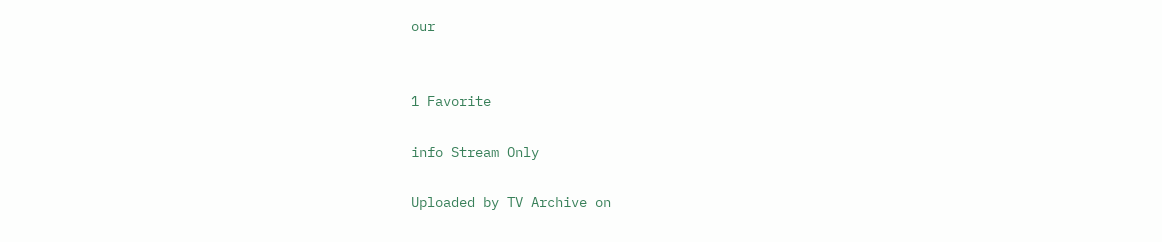our


1 Favorite

info Stream Only

Uploaded by TV Archive on